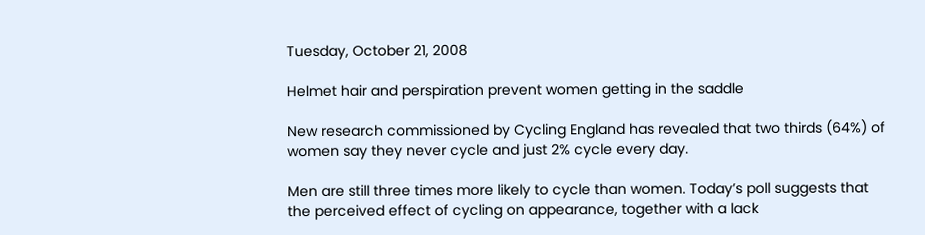Tuesday, October 21, 2008

Helmet hair and perspiration prevent women getting in the saddle

New research commissioned by Cycling England has revealed that two thirds (64%) of women say they never cycle and just 2% cycle every day.

Men are still three times more likely to cycle than women. Today’s poll suggests that the perceived effect of cycling on appearance, together with a lack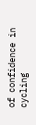of confidence in cycling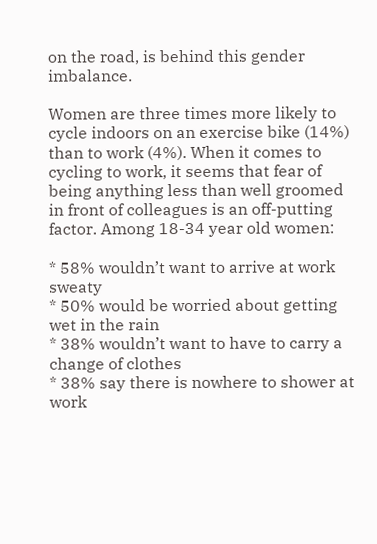on the road, is behind this gender imbalance.

Women are three times more likely to cycle indoors on an exercise bike (14%) than to work (4%). When it comes to cycling to work, it seems that fear of being anything less than well groomed in front of colleagues is an off-putting factor. Among 18-34 year old women:

* 58% wouldn’t want to arrive at work sweaty
* 50% would be worried about getting wet in the rain
* 38% wouldn’t want to have to carry a change of clothes
* 38% say there is nowhere to shower at work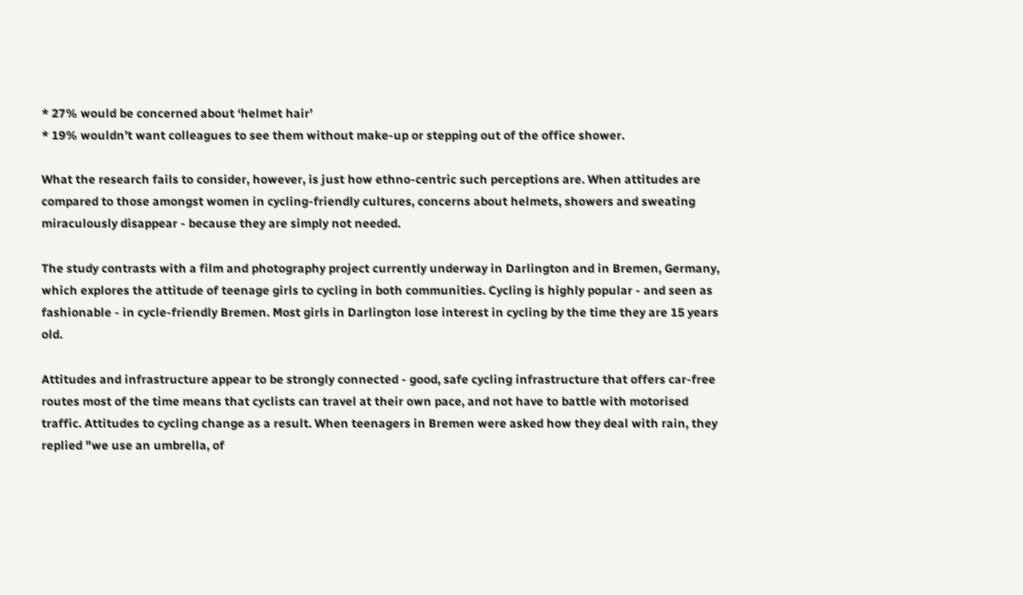* 27% would be concerned about ‘helmet hair’
* 19% wouldn’t want colleagues to see them without make-up or stepping out of the office shower.

What the research fails to consider, however, is just how ethno-centric such perceptions are. When attitudes are compared to those amongst women in cycling-friendly cultures, concerns about helmets, showers and sweating miraculously disappear - because they are simply not needed.

The study contrasts with a film and photography project currently underway in Darlington and in Bremen, Germany, which explores the attitude of teenage girls to cycling in both communities. Cycling is highly popular - and seen as fashionable - in cycle-friendly Bremen. Most girls in Darlington lose interest in cycling by the time they are 15 years old.

Attitudes and infrastructure appear to be strongly connected - good, safe cycling infrastructure that offers car-free routes most of the time means that cyclists can travel at their own pace, and not have to battle with motorised traffic. Attitudes to cycling change as a result. When teenagers in Bremen were asked how they deal with rain, they replied "we use an umbrella, of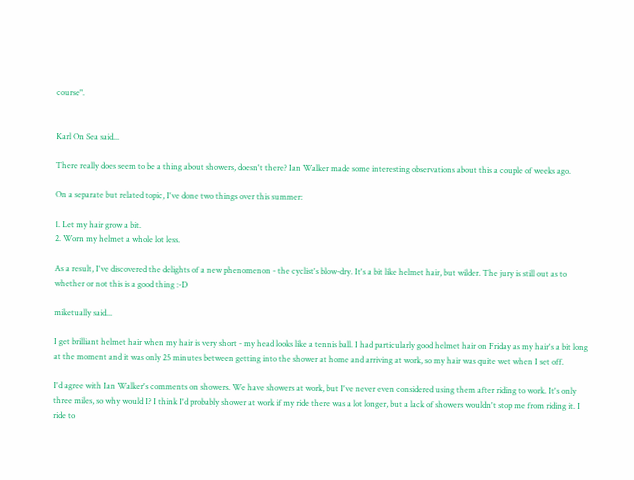course".


Karl On Sea said...

There really does seem to be a thing about showers, doesn't there? Ian Walker made some interesting observations about this a couple of weeks ago.

On a separate but related topic, I've done two things over this summer:

1. Let my hair grow a bit.
2. Worn my helmet a whole lot less.

As a result, I've discovered the delights of a new phenomenon - the cyclist's blow-dry. It's a bit like helmet hair, but wilder. The jury is still out as to whether or not this is a good thing :-D

miketually said...

I get brilliant helmet hair when my hair is very short - my head looks like a tennis ball. I had particularly good helmet hair on Friday as my hair's a bit long at the moment and it was only 25 minutes between getting into the shower at home and arriving at work, so my hair was quite wet when I set off.

I'd agree with Ian Walker's comments on showers. We have showers at work, but I've never even considered using them after riding to work. It's only three miles, so why would I? I think I'd probably shower at work if my ride there was a lot longer, but a lack of showers wouldn't stop me from riding it. I ride to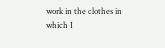work in the clothes in which I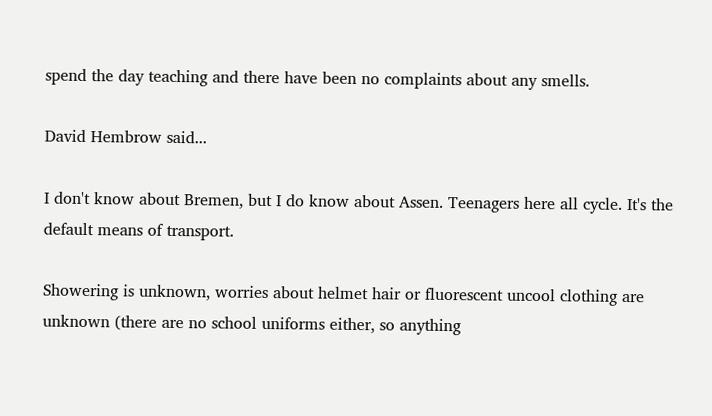spend the day teaching and there have been no complaints about any smells.

David Hembrow said...

I don't know about Bremen, but I do know about Assen. Teenagers here all cycle. It's the default means of transport.

Showering is unknown, worries about helmet hair or fluorescent uncool clothing are unknown (there are no school uniforms either, so anything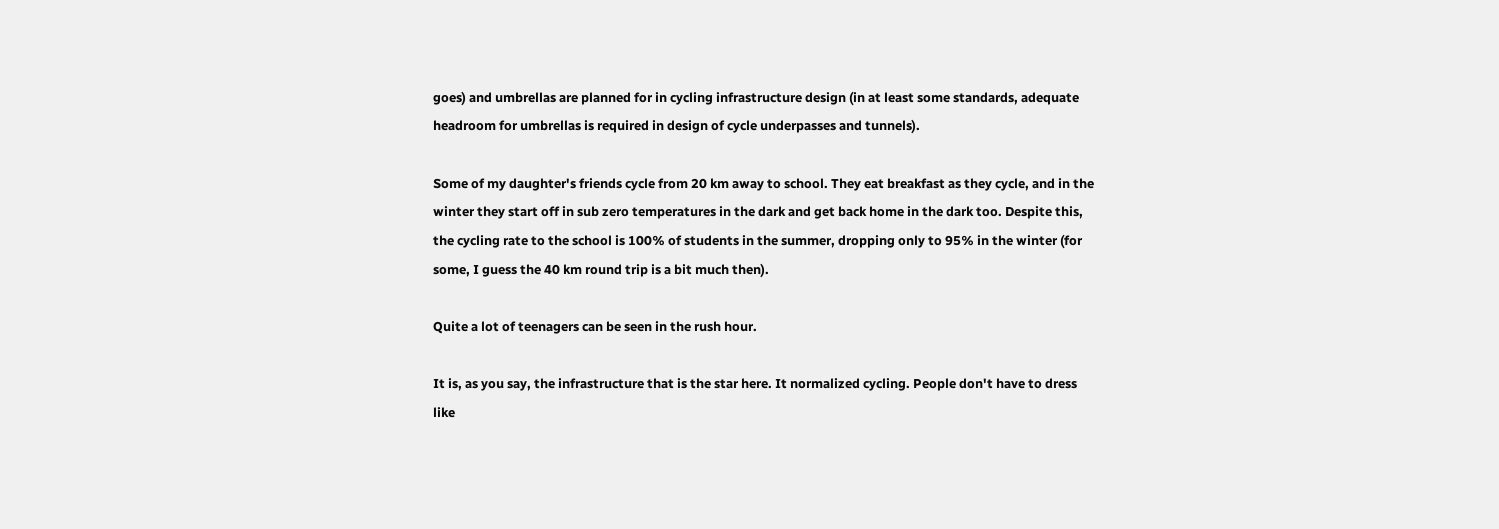goes) and umbrellas are planned for in cycling infrastructure design (in at least some standards, adequate headroom for umbrellas is required in design of cycle underpasses and tunnels).

Some of my daughter's friends cycle from 20 km away to school. They eat breakfast as they cycle, and in the winter they start off in sub zero temperatures in the dark and get back home in the dark too. Despite this, the cycling rate to the school is 100% of students in the summer, dropping only to 95% in the winter (for some, I guess the 40 km round trip is a bit much then).

Quite a lot of teenagers can be seen in the rush hour.

It is, as you say, the infrastructure that is the star here. It normalized cycling. People don't have to dress like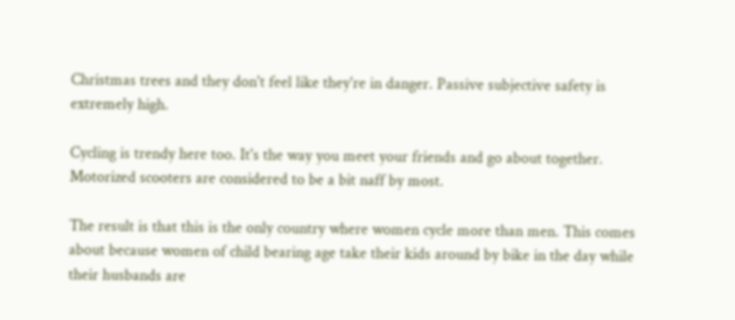Christmas trees and they don't feel like they're in danger. Passive subjective safety is extremely high.

Cycling is trendy here too. It's the way you meet your friends and go about together. Motorized scooters are considered to be a bit naff by most.

The result is that this is the only country where women cycle more than men. This comes about because women of child bearing age take their kids around by bike in the day while their husbands are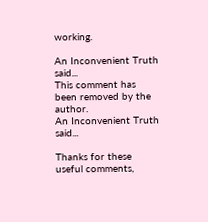working.

An Inconvenient Truth said...
This comment has been removed by the author.
An Inconvenient Truth said...

Thanks for these useful comments,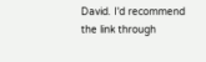David. I'd recommend the link through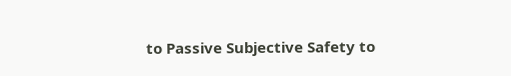to Passive Subjective Safety to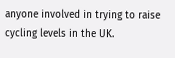anyone involved in trying to raise cycling levels in the UK.